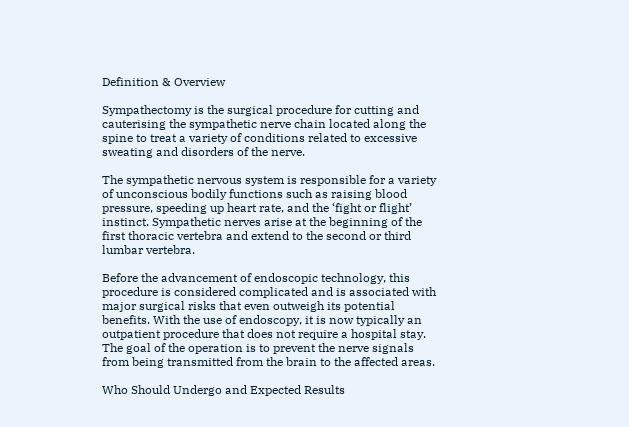Definition & Overview

Sympathectomy is the surgical procedure for cutting and cauterising the sympathetic nerve chain located along the spine to treat a variety of conditions related to excessive sweating and disorders of the nerve.

The sympathetic nervous system is responsible for a variety of unconscious bodily functions such as raising blood pressure, speeding up heart rate, and the ‘fight or flight’ instinct. Sympathetic nerves arise at the beginning of the first thoracic vertebra and extend to the second or third lumbar vertebra.

Before the advancement of endoscopic technology, this procedure is considered complicated and is associated with major surgical risks that even outweigh its potential benefits. With the use of endoscopy, it is now typically an outpatient procedure that does not require a hospital stay. The goal of the operation is to prevent the nerve signals from being transmitted from the brain to the affected areas.

Who Should Undergo and Expected Results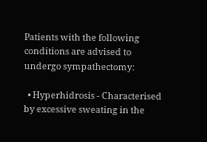Patients with the following conditions are advised to undergo sympathectomy:

  • Hyperhidrosis - Characterised by excessive sweating in the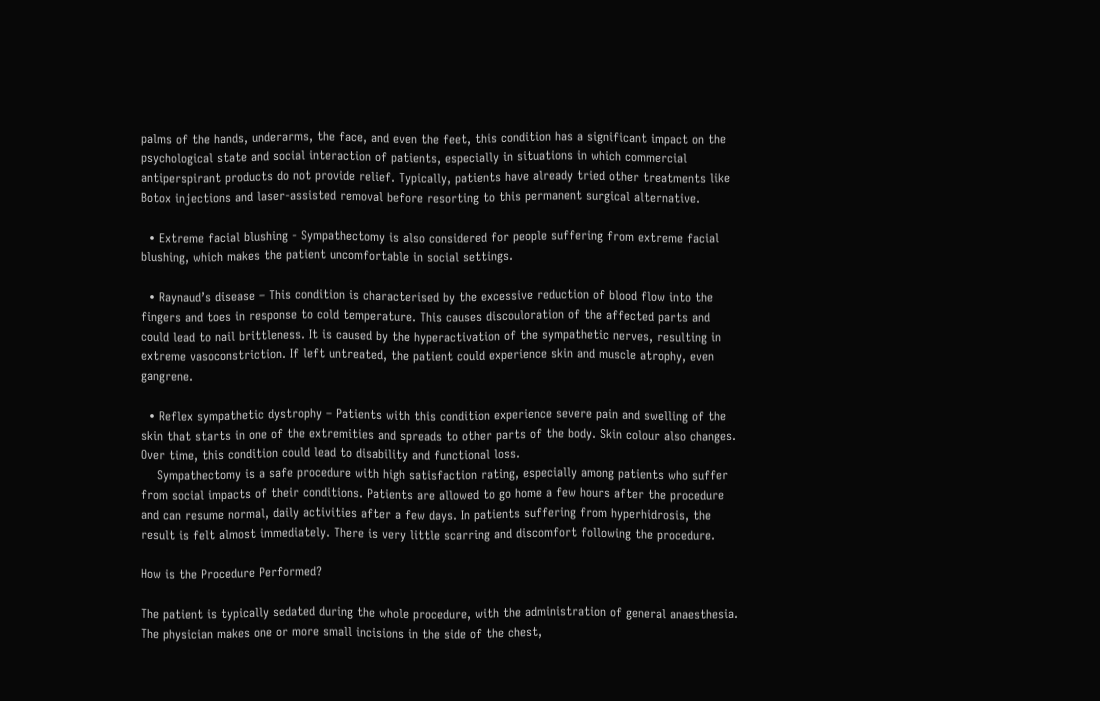palms of the hands, underarms, the face, and even the feet, this condition has a significant impact on the psychological state and social interaction of patients, especially in situations in which commercial antiperspirant products do not provide relief. Typically, patients have already tried other treatments like Botox injections and laser-assisted removal before resorting to this permanent surgical alternative.

  • Extreme facial blushing - Sympathectomy is also considered for people suffering from extreme facial blushing, which makes the patient uncomfortable in social settings.

  • Raynaud’s disease – This condition is characterised by the excessive reduction of blood flow into the fingers and toes in response to cold temperature. This causes discouloration of the affected parts and could lead to nail brittleness. It is caused by the hyperactivation of the sympathetic nerves, resulting in extreme vasoconstriction. If left untreated, the patient could experience skin and muscle atrophy, even gangrene.

  • Reflex sympathetic dystrophy – Patients with this condition experience severe pain and swelling of the skin that starts in one of the extremities and spreads to other parts of the body. Skin colour also changes. Over time, this condition could lead to disability and functional loss.
    Sympathectomy is a safe procedure with high satisfaction rating, especially among patients who suffer from social impacts of their conditions. Patients are allowed to go home a few hours after the procedure and can resume normal, daily activities after a few days. In patients suffering from hyperhidrosis, the result is felt almost immediately. There is very little scarring and discomfort following the procedure.

How is the Procedure Performed?

The patient is typically sedated during the whole procedure, with the administration of general anaesthesia. The physician makes one or more small incisions in the side of the chest,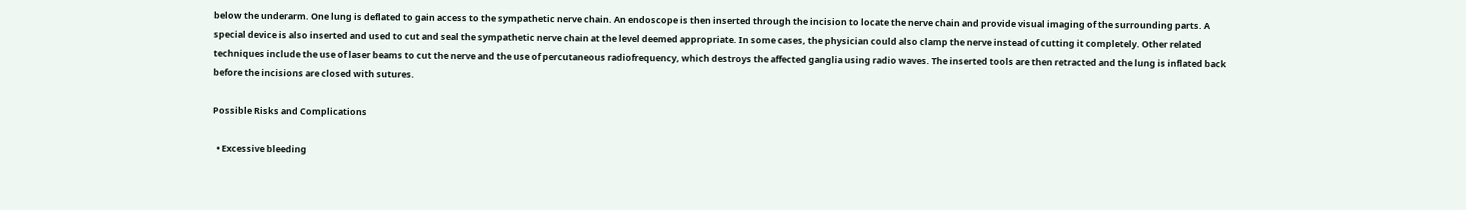below the underarm. One lung is deflated to gain access to the sympathetic nerve chain. An endoscope is then inserted through the incision to locate the nerve chain and provide visual imaging of the surrounding parts. A special device is also inserted and used to cut and seal the sympathetic nerve chain at the level deemed appropriate. In some cases, the physician could also clamp the nerve instead of cutting it completely. Other related techniques include the use of laser beams to cut the nerve and the use of percutaneous radiofrequency, which destroys the affected ganglia using radio waves. The inserted tools are then retracted and the lung is inflated back before the incisions are closed with sutures.

Possible Risks and Complications

  • Excessive bleeding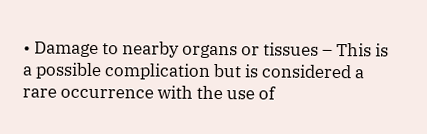• Damage to nearby organs or tissues – This is a possible complication but is considered a rare occurrence with the use of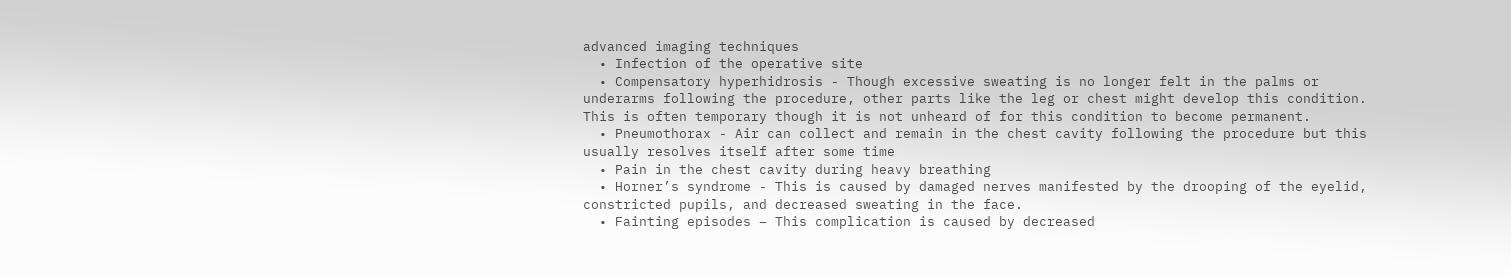advanced imaging techniques
  • Infection of the operative site
  • Compensatory hyperhidrosis - Though excessive sweating is no longer felt in the palms or underarms following the procedure, other parts like the leg or chest might develop this condition. This is often temporary though it is not unheard of for this condition to become permanent.
  • Pneumothorax - Air can collect and remain in the chest cavity following the procedure but this usually resolves itself after some time
  • Pain in the chest cavity during heavy breathing
  • Horner’s syndrome - This is caused by damaged nerves manifested by the drooping of the eyelid, constricted pupils, and decreased sweating in the face.
  • Fainting episodes – This complication is caused by decreased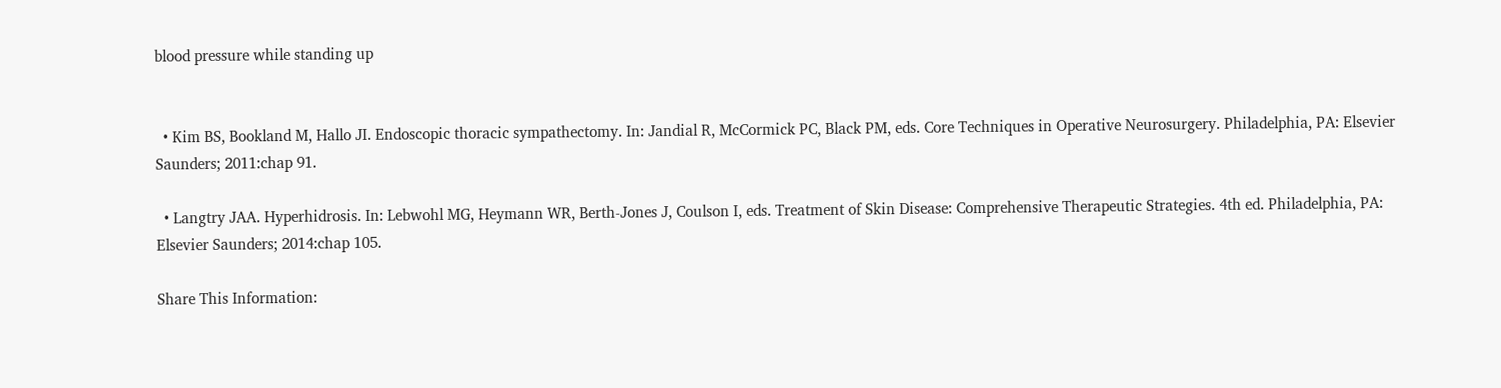blood pressure while standing up


  • Kim BS, Bookland M, Hallo JI. Endoscopic thoracic sympathectomy. In: Jandial R, McCormick PC, Black PM, eds. Core Techniques in Operative Neurosurgery. Philadelphia, PA: Elsevier Saunders; 2011:chap 91.

  • Langtry JAA. Hyperhidrosis. In: Lebwohl MG, Heymann WR, Berth-Jones J, Coulson I, eds. Treatment of Skin Disease: Comprehensive Therapeutic Strategies. 4th ed. Philadelphia, PA: Elsevier Saunders; 2014:chap 105.

Share This Information: